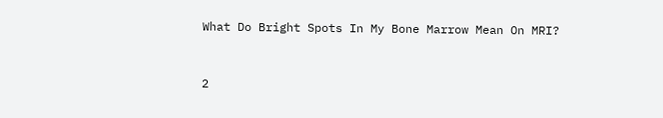What Do Bright Spots In My Bone Marrow Mean On MRI?


2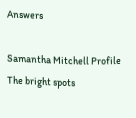Answers

Samantha Mitchell Profile
The bright spots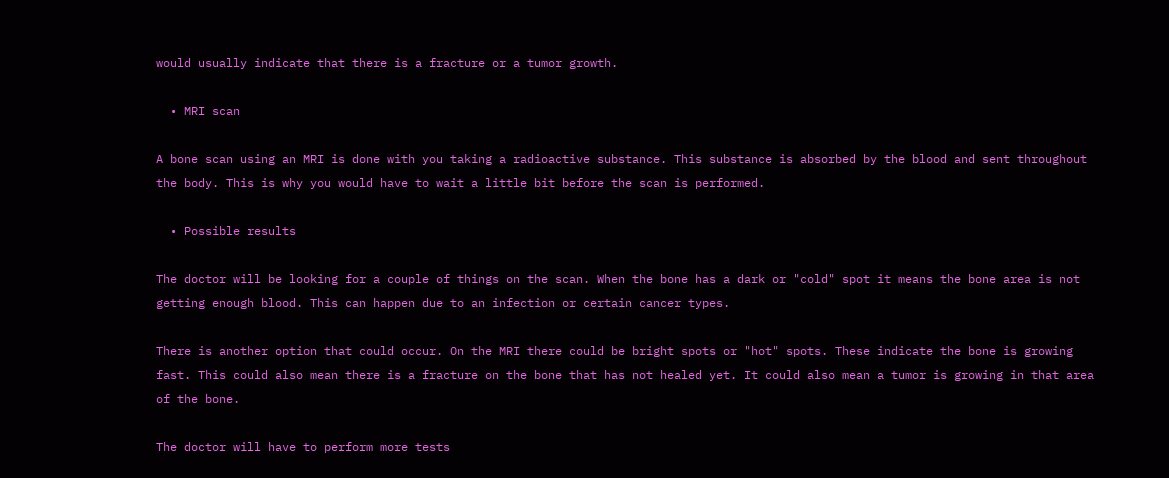would usually indicate that there is a fracture or a tumor growth.

  • MRI scan

A bone scan using an MRI is done with you taking a radioactive substance. This substance is absorbed by the blood and sent throughout the body. This is why you would have to wait a little bit before the scan is performed.

  • Possible results

The doctor will be looking for a couple of things on the scan. When the bone has a dark or "cold" spot it means the bone area is not getting enough blood. This can happen due to an infection or certain cancer types.

There is another option that could occur. On the MRI there could be bright spots or "hot" spots. These indicate the bone is growing fast. This could also mean there is a fracture on the bone that has not healed yet. It could also mean a tumor is growing in that area of the bone.

The doctor will have to perform more tests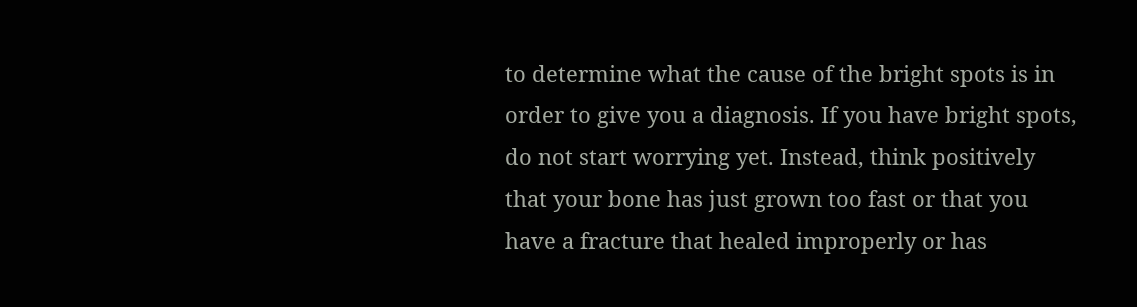to determine what the cause of the bright spots is in order to give you a diagnosis. If you have bright spots, do not start worrying yet. Instead, think positively that your bone has just grown too fast or that you have a fracture that healed improperly or has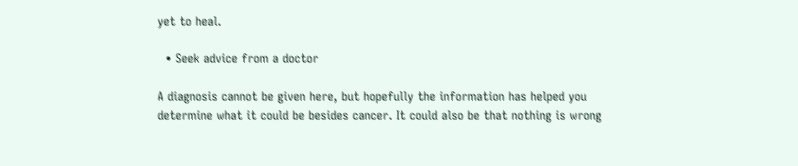yet to heal.

  • Seek advice from a doctor

A diagnosis cannot be given here, but hopefully the information has helped you determine what it could be besides cancer. It could also be that nothing is wrong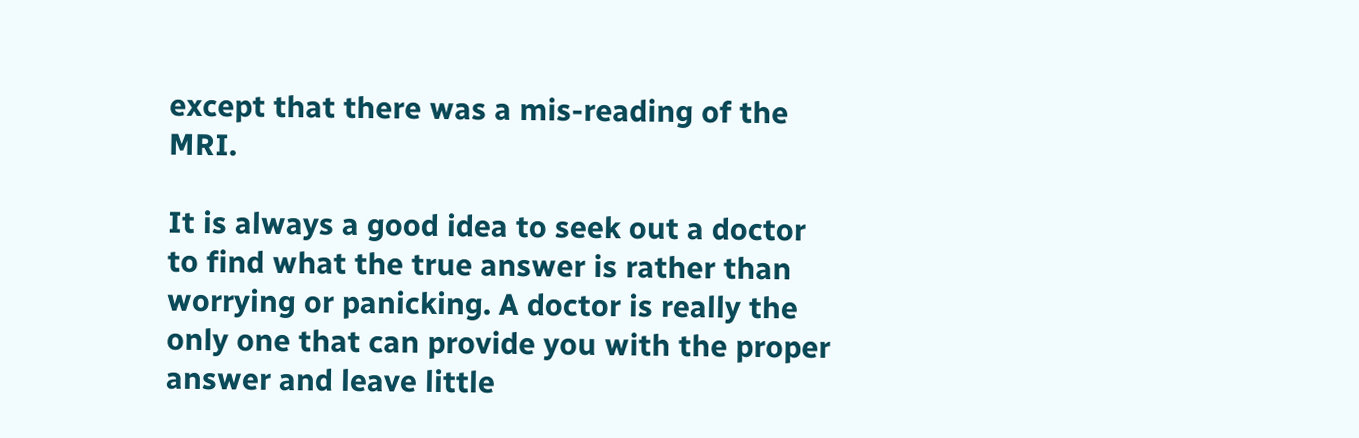except that there was a mis-reading of the MRI.

It is always a good idea to seek out a doctor to find what the true answer is rather than worrying or panicking. A doctor is really the only one that can provide you with the proper answer and leave little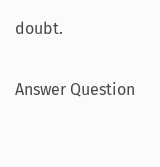doubt.

Answer Question